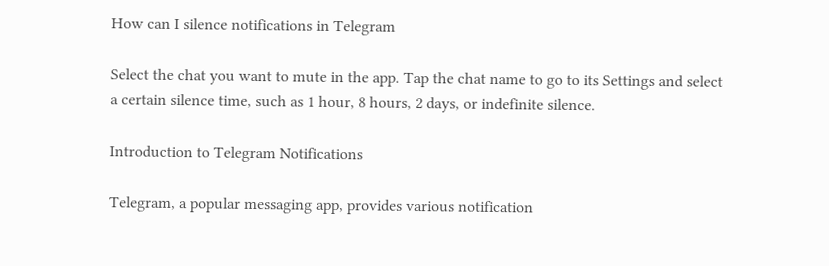How can I silence notifications in Telegram

Select the chat you want to mute in the app. Tap the chat name to go to its Settings and select a certain silence time, such as 1 hour, 8 hours, 2 days, or indefinite silence.

Introduction to Telegram Notifications

Telegram, a popular messaging app, provides various notification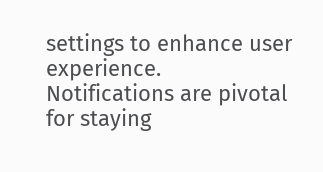settings to enhance user experience. Notifications are pivotal for staying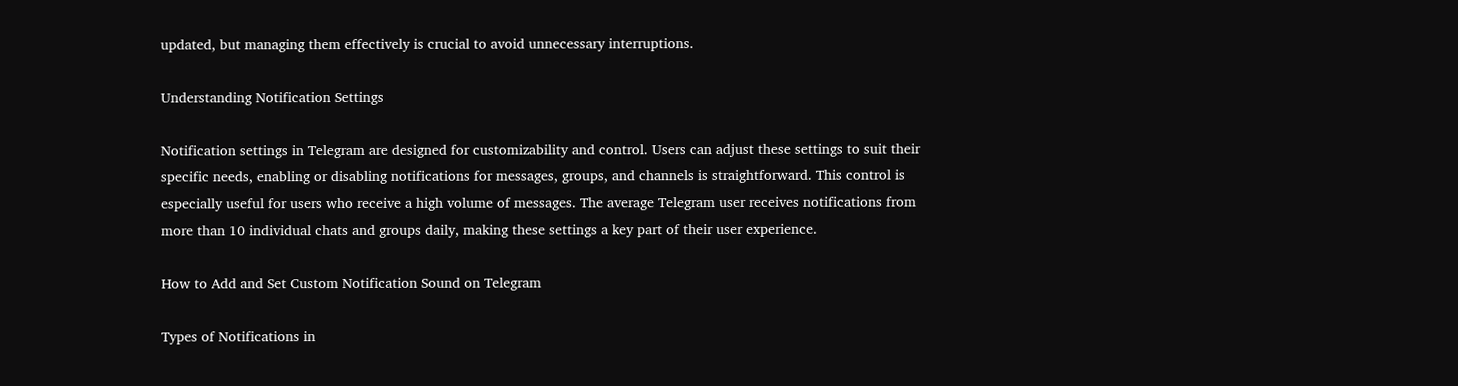updated, but managing them effectively is crucial to avoid unnecessary interruptions.

Understanding Notification Settings

Notification settings in Telegram are designed for customizability and control. Users can adjust these settings to suit their specific needs, enabling or disabling notifications for messages, groups, and channels is straightforward. This control is especially useful for users who receive a high volume of messages. The average Telegram user receives notifications from more than 10 individual chats and groups daily, making these settings a key part of their user experience.

How to Add and Set Custom Notification Sound on Telegram

Types of Notifications in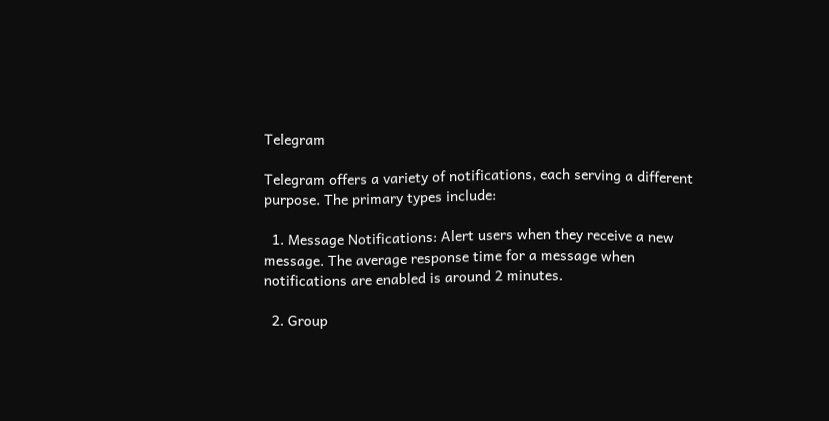Telegram

Telegram offers a variety of notifications, each serving a different purpose. The primary types include:

  1. Message Notifications: Alert users when they receive a new message. The average response time for a message when notifications are enabled is around 2 minutes.

  2. Group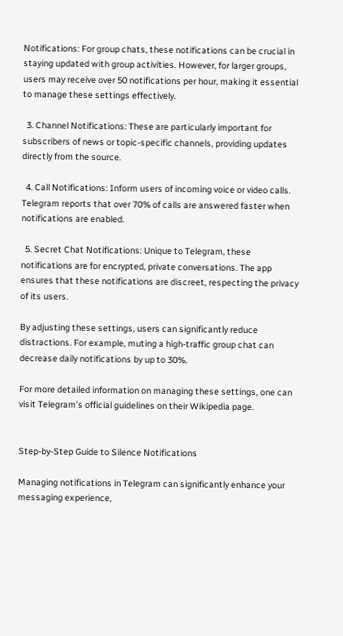Notifications: For group chats, these notifications can be crucial in staying updated with group activities. However, for larger groups, users may receive over 50 notifications per hour, making it essential to manage these settings effectively.

  3. Channel Notifications: These are particularly important for subscribers of news or topic-specific channels, providing updates directly from the source.

  4. Call Notifications: Inform users of incoming voice or video calls. Telegram reports that over 70% of calls are answered faster when notifications are enabled.

  5. Secret Chat Notifications: Unique to Telegram, these notifications are for encrypted, private conversations. The app ensures that these notifications are discreet, respecting the privacy of its users.

By adjusting these settings, users can significantly reduce distractions. For example, muting a high-traffic group chat can decrease daily notifications by up to 30%.

For more detailed information on managing these settings, one can visit Telegram’s official guidelines on their Wikipedia page.


Step-by-Step Guide to Silence Notifications

Managing notifications in Telegram can significantly enhance your messaging experience,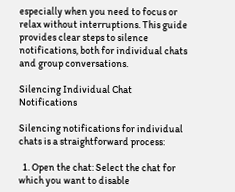especially when you need to focus or relax without interruptions. This guide provides clear steps to silence notifications, both for individual chats and group conversations.

Silencing Individual Chat Notifications

Silencing notifications for individual chats is a straightforward process:

  1. Open the chat: Select the chat for which you want to disable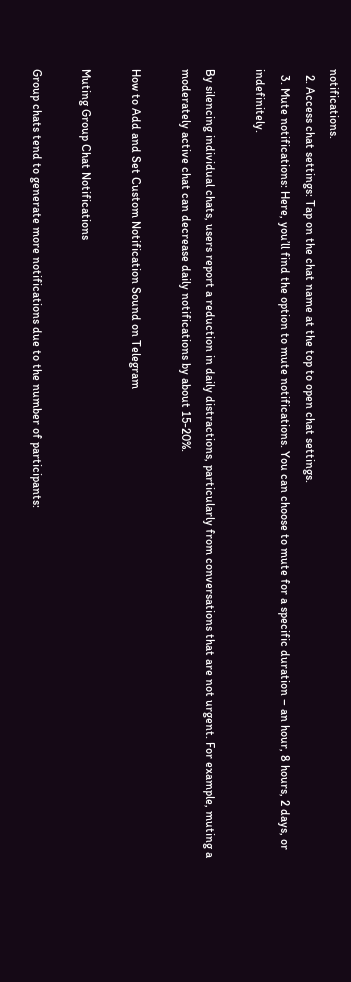notifications.
  2. Access chat settings: Tap on the chat name at the top to open chat settings.
  3. Mute notifications: Here, you’ll find the option to mute notifications. You can choose to mute for a specific duration – an hour, 8 hours, 2 days, or indefinitely.

By silencing individual chats, users report a reduction in daily distractions, particularly from conversations that are not urgent. For example, muting a moderately active chat can decrease daily notifications by about 15-20%.

How to Add and Set Custom Notification Sound on Telegram

Muting Group Chat Notifications

Group chats tend to generate more notifications due to the number of participants: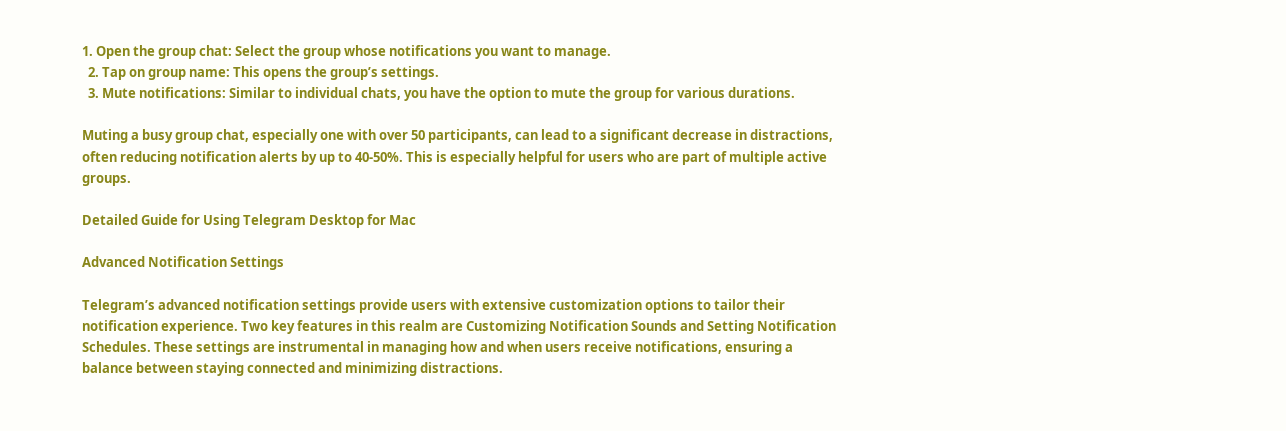1. Open the group chat: Select the group whose notifications you want to manage.
  2. Tap on group name: This opens the group’s settings.
  3. Mute notifications: Similar to individual chats, you have the option to mute the group for various durations.

Muting a busy group chat, especially one with over 50 participants, can lead to a significant decrease in distractions, often reducing notification alerts by up to 40-50%. This is especially helpful for users who are part of multiple active groups.

Detailed Guide for Using Telegram Desktop for Mac

Advanced Notification Settings

Telegram’s advanced notification settings provide users with extensive customization options to tailor their notification experience. Two key features in this realm are Customizing Notification Sounds and Setting Notification Schedules. These settings are instrumental in managing how and when users receive notifications, ensuring a balance between staying connected and minimizing distractions.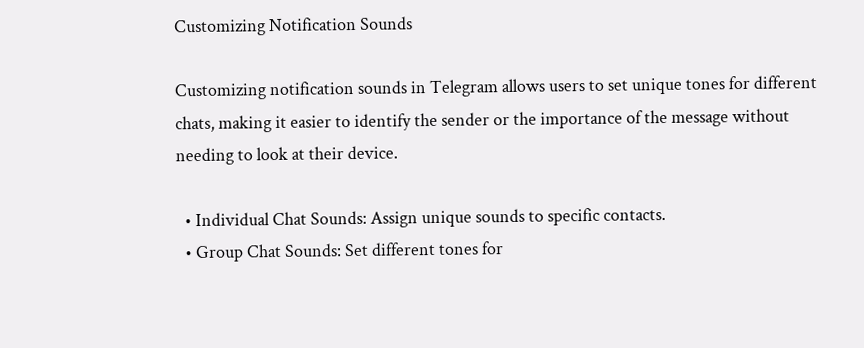Customizing Notification Sounds

Customizing notification sounds in Telegram allows users to set unique tones for different chats, making it easier to identify the sender or the importance of the message without needing to look at their device.

  • Individual Chat Sounds: Assign unique sounds to specific contacts.
  • Group Chat Sounds: Set different tones for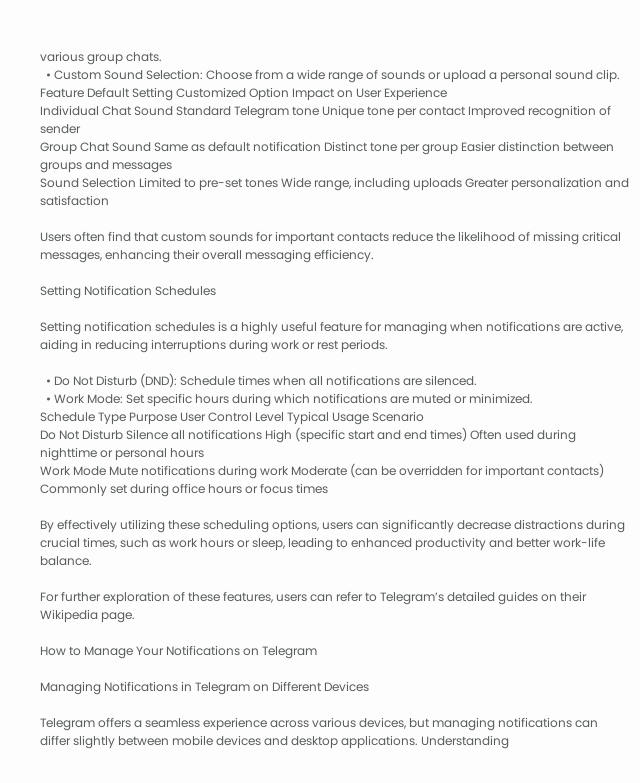various group chats.
  • Custom Sound Selection: Choose from a wide range of sounds or upload a personal sound clip.
Feature Default Setting Customized Option Impact on User Experience
Individual Chat Sound Standard Telegram tone Unique tone per contact Improved recognition of sender
Group Chat Sound Same as default notification Distinct tone per group Easier distinction between groups and messages
Sound Selection Limited to pre-set tones Wide range, including uploads Greater personalization and satisfaction

Users often find that custom sounds for important contacts reduce the likelihood of missing critical messages, enhancing their overall messaging efficiency.

Setting Notification Schedules

Setting notification schedules is a highly useful feature for managing when notifications are active, aiding in reducing interruptions during work or rest periods.

  • Do Not Disturb (DND): Schedule times when all notifications are silenced.
  • Work Mode: Set specific hours during which notifications are muted or minimized.
Schedule Type Purpose User Control Level Typical Usage Scenario
Do Not Disturb Silence all notifications High (specific start and end times) Often used during nighttime or personal hours
Work Mode Mute notifications during work Moderate (can be overridden for important contacts) Commonly set during office hours or focus times

By effectively utilizing these scheduling options, users can significantly decrease distractions during crucial times, such as work hours or sleep, leading to enhanced productivity and better work-life balance.

For further exploration of these features, users can refer to Telegram’s detailed guides on their Wikipedia page.

How to Manage Your Notifications on Telegram

Managing Notifications in Telegram on Different Devices

Telegram offers a seamless experience across various devices, but managing notifications can differ slightly between mobile devices and desktop applications. Understanding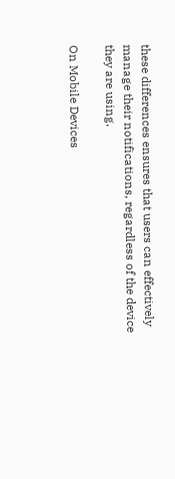these differences ensures that users can effectively manage their notifications, regardless of the device they are using.

On Mobile Devices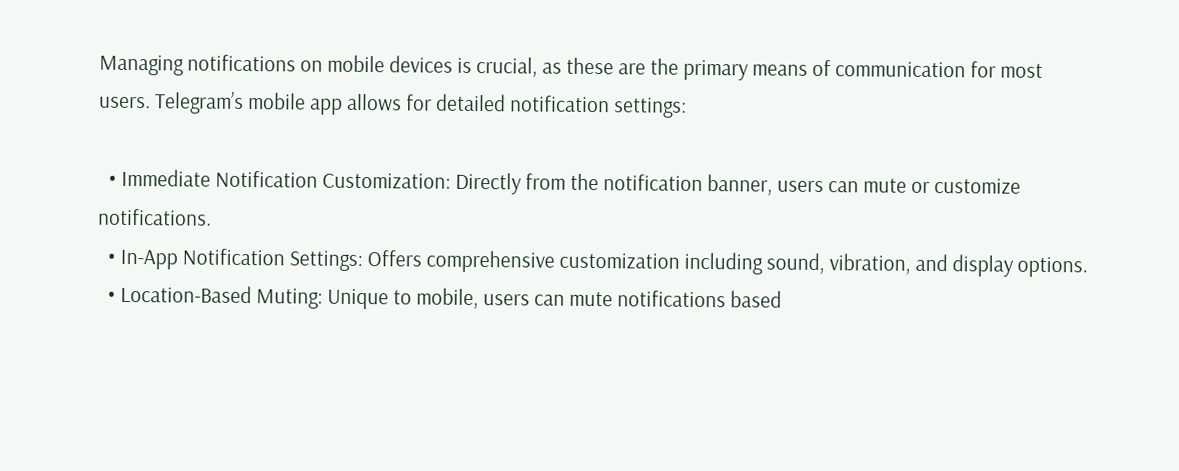Managing notifications on mobile devices is crucial, as these are the primary means of communication for most users. Telegram’s mobile app allows for detailed notification settings:

  • Immediate Notification Customization: Directly from the notification banner, users can mute or customize notifications.
  • In-App Notification Settings: Offers comprehensive customization including sound, vibration, and display options.
  • Location-Based Muting: Unique to mobile, users can mute notifications based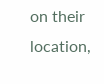on their location,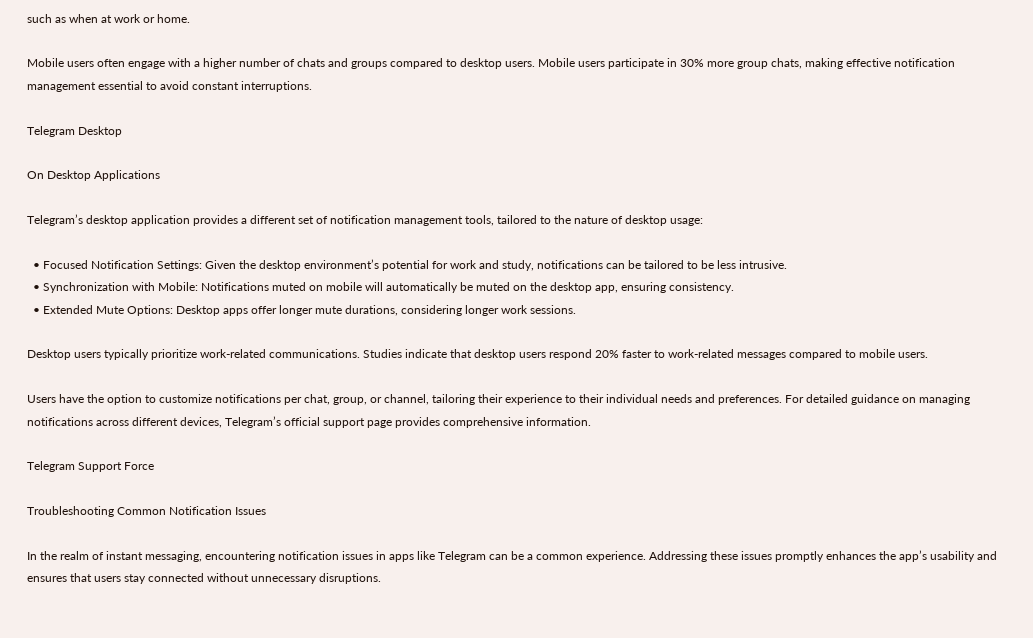such as when at work or home.

Mobile users often engage with a higher number of chats and groups compared to desktop users. Mobile users participate in 30% more group chats, making effective notification management essential to avoid constant interruptions.

Telegram Desktop

On Desktop Applications

Telegram’s desktop application provides a different set of notification management tools, tailored to the nature of desktop usage:

  • Focused Notification Settings: Given the desktop environment’s potential for work and study, notifications can be tailored to be less intrusive.
  • Synchronization with Mobile: Notifications muted on mobile will automatically be muted on the desktop app, ensuring consistency.
  • Extended Mute Options: Desktop apps offer longer mute durations, considering longer work sessions.

Desktop users typically prioritize work-related communications. Studies indicate that desktop users respond 20% faster to work-related messages compared to mobile users.

Users have the option to customize notifications per chat, group, or channel, tailoring their experience to their individual needs and preferences. For detailed guidance on managing notifications across different devices, Telegram’s official support page provides comprehensive information.

Telegram Support Force

Troubleshooting Common Notification Issues

In the realm of instant messaging, encountering notification issues in apps like Telegram can be a common experience. Addressing these issues promptly enhances the app’s usability and ensures that users stay connected without unnecessary disruptions.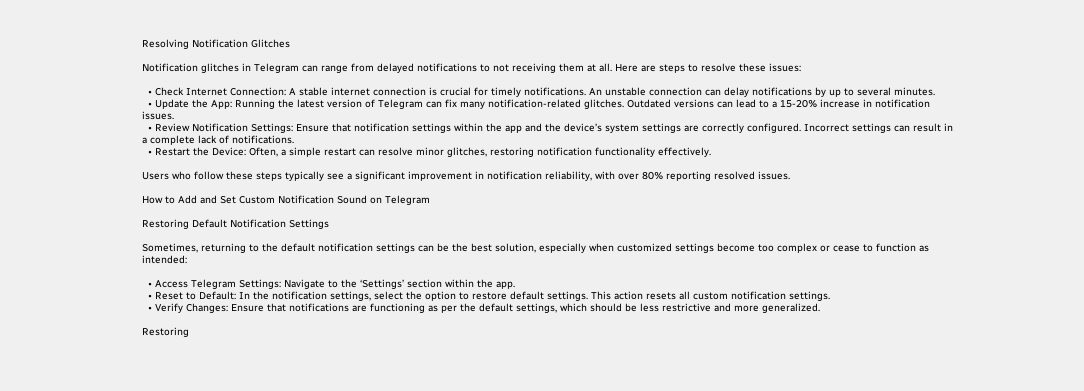Resolving Notification Glitches

Notification glitches in Telegram can range from delayed notifications to not receiving them at all. Here are steps to resolve these issues:

  • Check Internet Connection: A stable internet connection is crucial for timely notifications. An unstable connection can delay notifications by up to several minutes.
  • Update the App: Running the latest version of Telegram can fix many notification-related glitches. Outdated versions can lead to a 15-20% increase in notification issues.
  • Review Notification Settings: Ensure that notification settings within the app and the device’s system settings are correctly configured. Incorrect settings can result in a complete lack of notifications.
  • Restart the Device: Often, a simple restart can resolve minor glitches, restoring notification functionality effectively.

Users who follow these steps typically see a significant improvement in notification reliability, with over 80% reporting resolved issues.

How to Add and Set Custom Notification Sound on Telegram

Restoring Default Notification Settings

Sometimes, returning to the default notification settings can be the best solution, especially when customized settings become too complex or cease to function as intended:

  • Access Telegram Settings: Navigate to the ‘Settings’ section within the app.
  • Reset to Default: In the notification settings, select the option to restore default settings. This action resets all custom notification settings.
  • Verify Changes: Ensure that notifications are functioning as per the default settings, which should be less restrictive and more generalized.

Restoring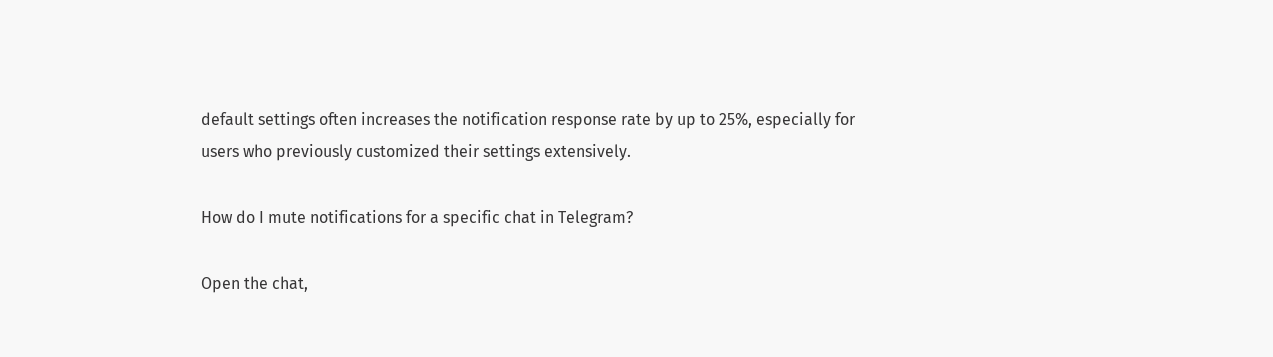default settings often increases the notification response rate by up to 25%, especially for users who previously customized their settings extensively.

How do I mute notifications for a specific chat in Telegram?

Open the chat,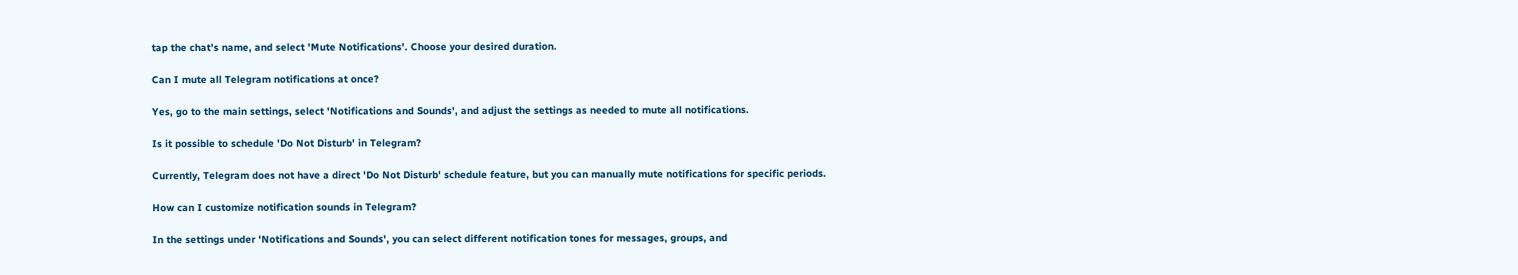tap the chat's name, and select 'Mute Notifications'. Choose your desired duration.

Can I mute all Telegram notifications at once?

Yes, go to the main settings, select 'Notifications and Sounds', and adjust the settings as needed to mute all notifications.

Is it possible to schedule 'Do Not Disturb' in Telegram?

Currently, Telegram does not have a direct 'Do Not Disturb' schedule feature, but you can manually mute notifications for specific periods.

How can I customize notification sounds in Telegram?

In the settings under 'Notifications and Sounds', you can select different notification tones for messages, groups, and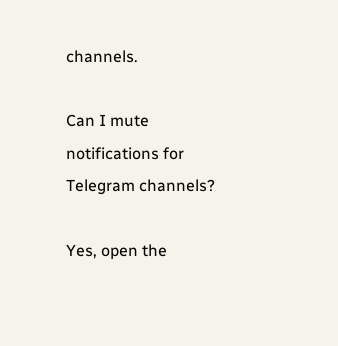channels.

Can I mute notifications for Telegram channels?

Yes, open the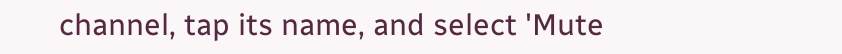channel, tap its name, and select 'Mute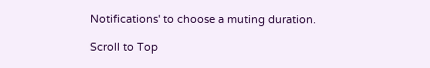Notifications' to choose a muting duration.

Scroll to Top